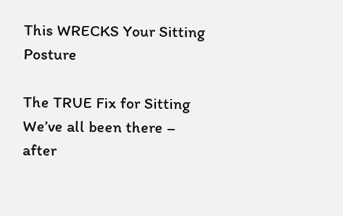This WRECKS Your Sitting Posture

The TRUE Fix for Sitting We’ve all been there – after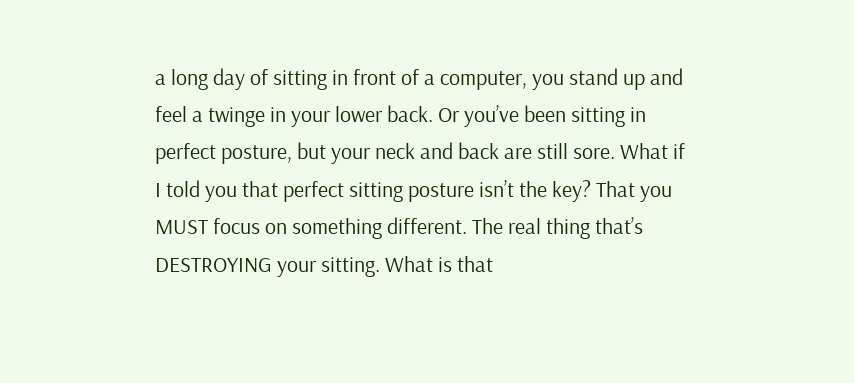a long day of sitting in front of a computer, you stand up and feel a twinge in your lower back. Or you’ve been sitting in perfect posture, but your neck and back are still sore. What if I told you that perfect sitting posture isn’t the key? That you MUST focus on something different. The real thing that’s DESTROYING your sitting. What is that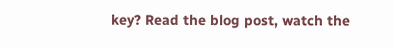key? Read the blog post, watch the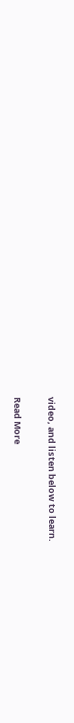video, and listen below to learn.

Read More